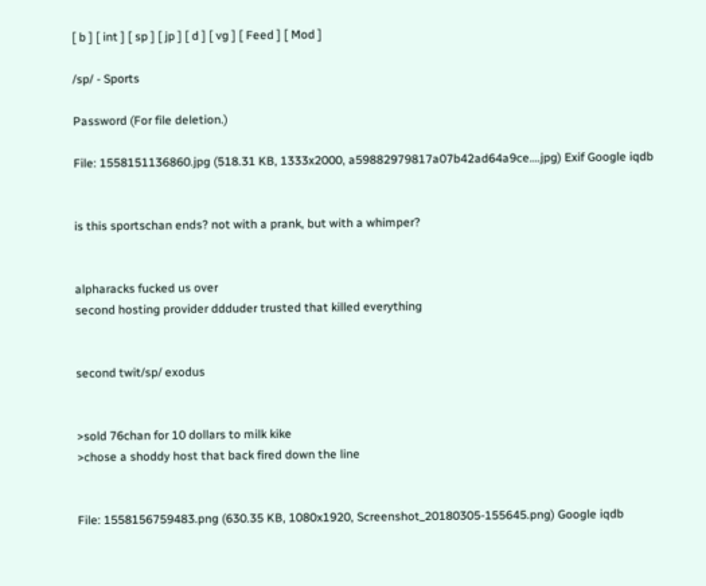[ b ] [ int ] [ sp ] [ jp ] [ d ] [ vg ] [ Feed ] [ Mod ]

/sp/ - Sports

Password (For file deletion.)

File: 1558151136860.jpg (518.31 KB, 1333x2000, a59882979817a07b42ad64a9ce….jpg) Exif Google iqdb


is this sportschan ends? not with a prank, but with a whimper?


alpharacks fucked us over
second hosting provider ddduder trusted that killed everything


second twit/sp/ exodus


>sold 76chan for 10 dollars to milk kike
>chose a shoddy host that back fired down the line


File: 1558156759483.png (630.35 KB, 1080x1920, Screenshot_20180305-155645.png) Google iqdb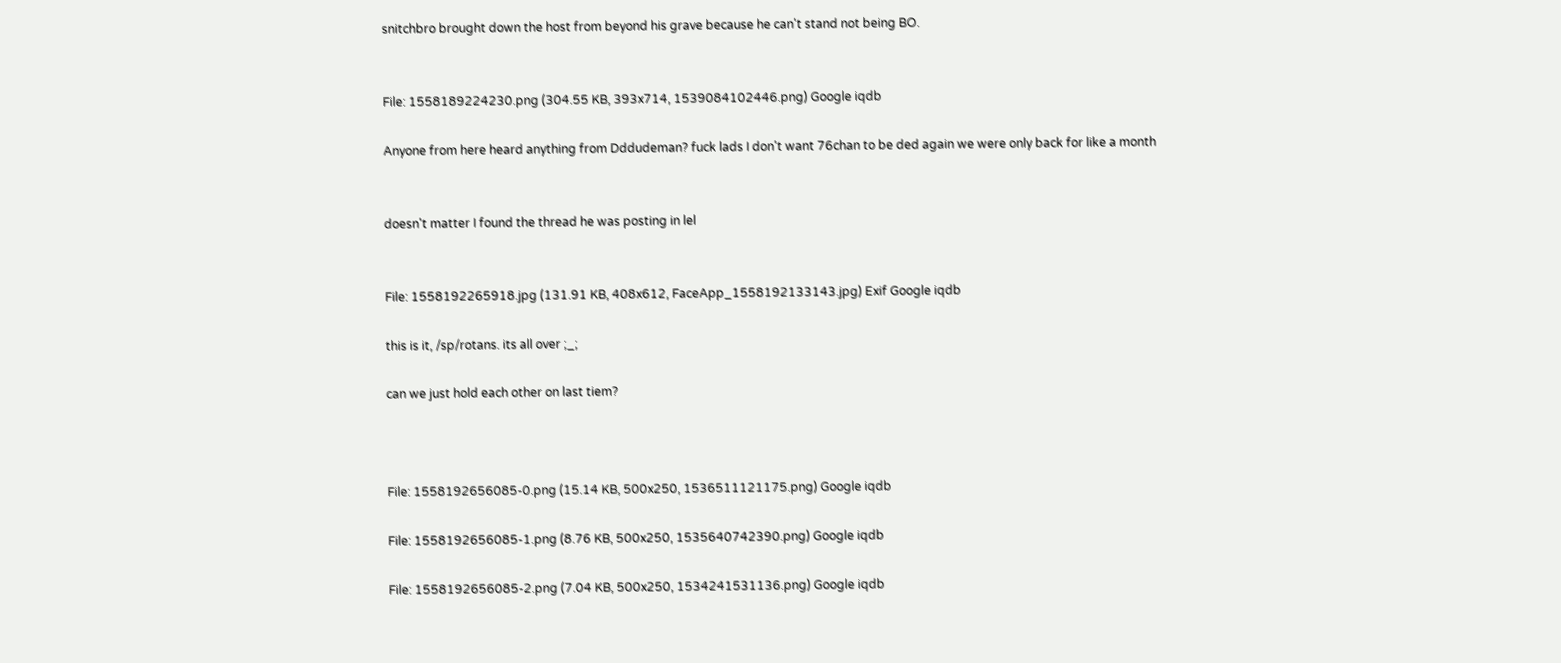snitchbro brought down the host from beyond his grave because he can't stand not being BO.


File: 1558189224230.png (304.55 KB, 393x714, 1539084102446.png) Google iqdb

Anyone from here heard anything from Dddudeman? fuck lads I don't want 76chan to be ded again we were only back for like a month


doesn't matter I found the thread he was posting in lel


File: 1558192265918.jpg (131.91 KB, 408x612, FaceApp_1558192133143.jpg) Exif Google iqdb

this is it, /sp/rotans. its all over ;_;

can we just hold each other on last tiem?



File: 1558192656085-0.png (15.14 KB, 500x250, 1536511121175.png) Google iqdb

File: 1558192656085-1.png (8.76 KB, 500x250, 1535640742390.png) Google iqdb

File: 1558192656085-2.png (7.04 KB, 500x250, 1534241531136.png) Google iqdb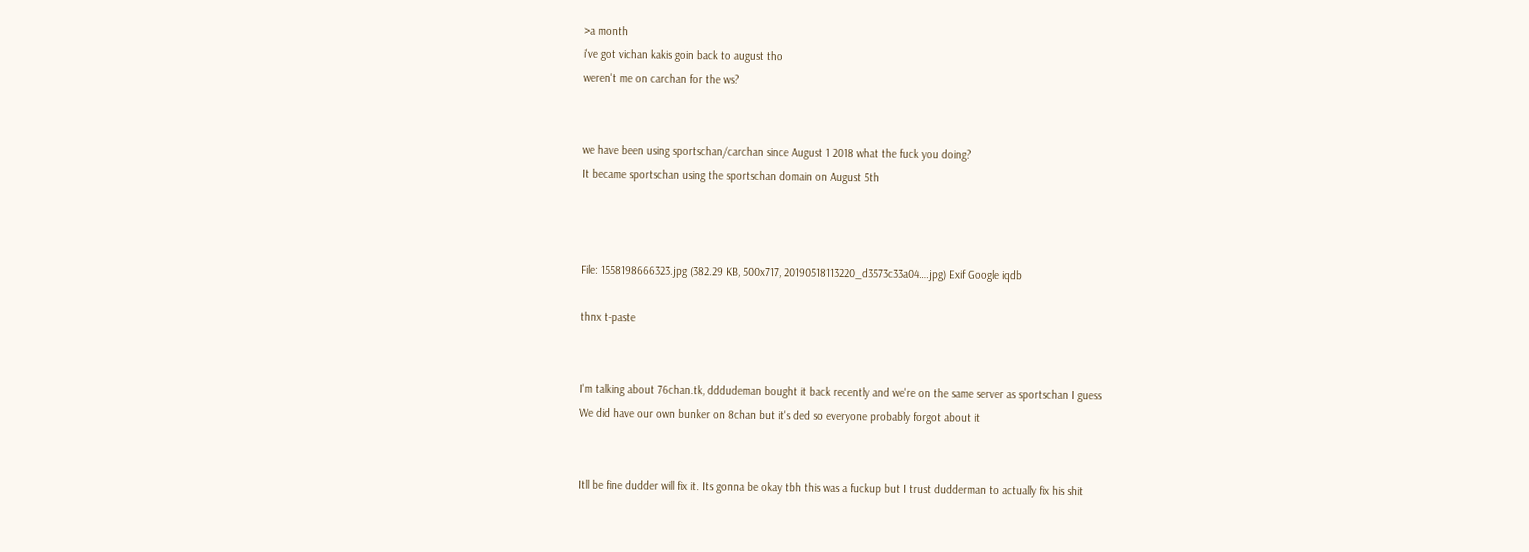>a month
i've got vichan kakis goin back to august tho
weren't me on carchan for the ws?


we have been using sportschan/carchan since August 1 2018 what the fuck you doing?
It became sportschan using the sportschan domain on August 5th



File: 1558198666323.jpg (382.29 KB, 500x717, 20190518113220_d3573c33a04….jpg) Exif Google iqdb

thnx t-paste


I'm talking about 76chan.tk, dddudeman bought it back recently and we're on the same server as sportschan I guess
We did have our own bunker on 8chan but it's ded so everyone probably forgot about it


Itll be fine dudder will fix it. Its gonna be okay tbh this was a fuckup but I trust dudderman to actually fix his shit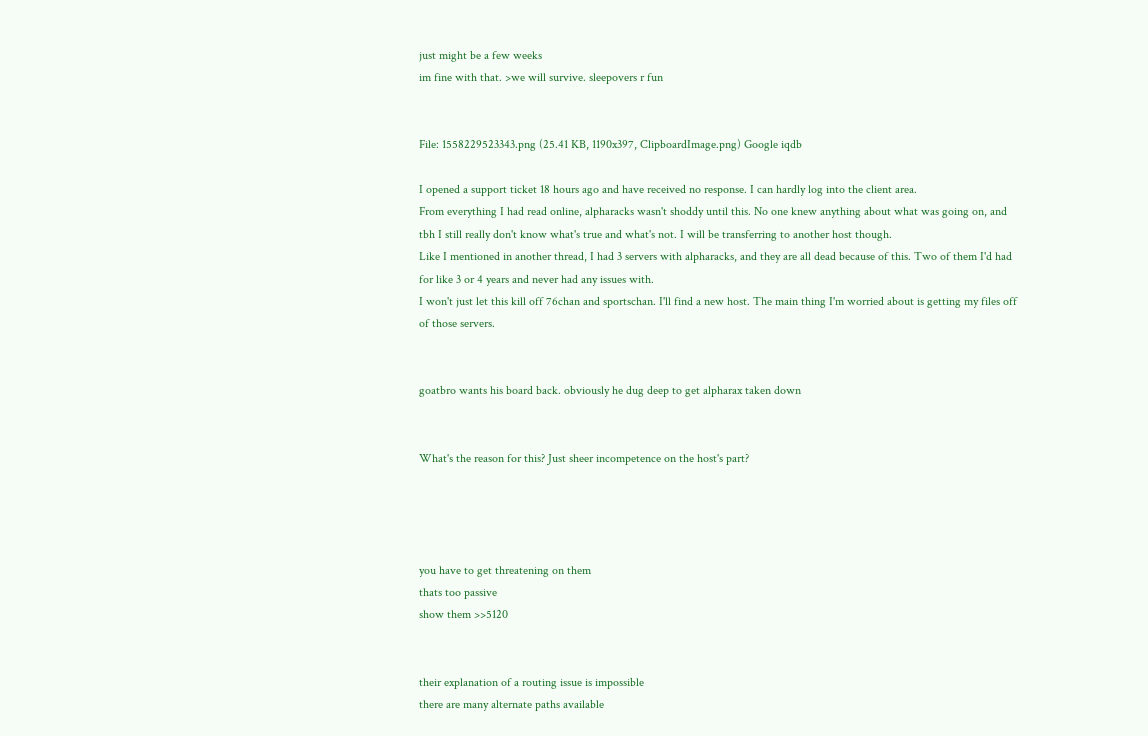just might be a few weeks
im fine with that. >we will survive. sleepovers r fun


File: 1558229523343.png (25.41 KB, 1190x397, ClipboardImage.png) Google iqdb

I opened a support ticket 18 hours ago and have received no response. I can hardly log into the client area.
From everything I had read online, alpharacks wasn't shoddy until this. No one knew anything about what was going on, and tbh I still really don't know what's true and what's not. I will be transferring to another host though.
Like I mentioned in another thread, I had 3 servers with alpharacks, and they are all dead because of this. Two of them I'd had for like 3 or 4 years and never had any issues with.
I won't just let this kill off 76chan and sportschan. I'll find a new host. The main thing I'm worried about is getting my files off of those servers.


goatbro wants his board back. obviously he dug deep to get alpharax taken down


What's the reason for this? Just sheer incompetence on the host's part?




you have to get threatening on them
thats too passive
show them >>5120


their explanation of a routing issue is impossible
there are many alternate paths available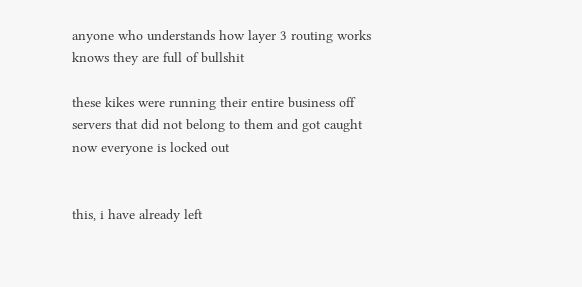anyone who understands how layer 3 routing works knows they are full of bullshit

these kikes were running their entire business off servers that did not belong to them and got caught
now everyone is locked out


this, i have already left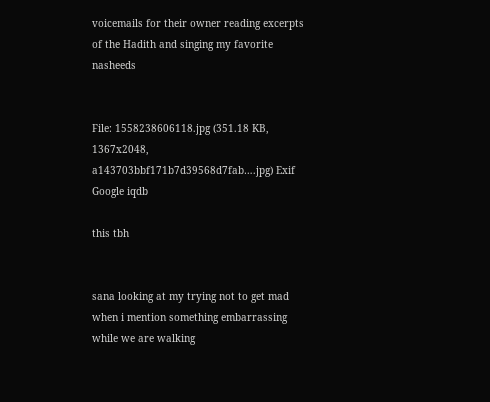voicemails for their owner reading excerpts of the Hadith and singing my favorite nasheeds


File: 1558238606118.jpg (351.18 KB, 1367x2048, a143703bbf171b7d39568d7fab….jpg) Exif Google iqdb

this tbh


sana looking at my trying not to get mad when i mention something embarrassing while we are walking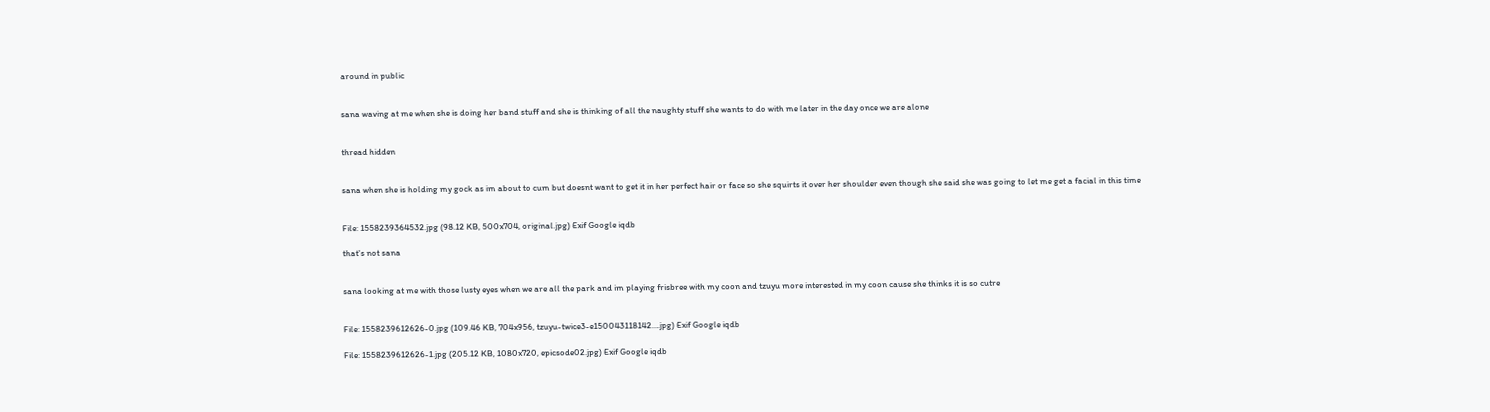around in public


sana waving at me when she is doing her band stuff and she is thinking of all the naughty stuff she wants to do with me later in the day once we are alone


thread hidden


sana when she is holding my gock as im about to cum but doesnt want to get it in her perfect hair or face so she squirts it over her shoulder even though she said she was going to let me get a facial in this time


File: 1558239364532.jpg (98.12 KB, 500x704, original.jpg) Exif Google iqdb

that's not sana


sana looking at me with those lusty eyes when we are all the park and im playing frisbree with my coon and tzuyu more interested in my coon cause she thinks it is so cutre


File: 1558239612626-0.jpg (109.46 KB, 704x956, tzuyu-twice3-e150043118142….jpg) Exif Google iqdb

File: 1558239612626-1.jpg (205.12 KB, 1080x720, epicsode02.jpg) Exif Google iqdb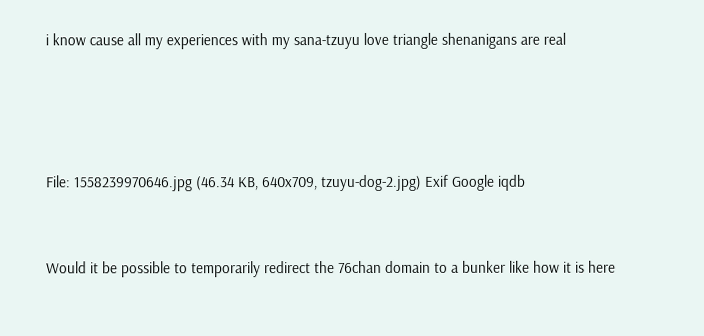i know cause all my experiences with my sana-tzuyu love triangle shenanigans are real




File: 1558239970646.jpg (46.34 KB, 640x709, tzuyu-dog-2.jpg) Exif Google iqdb


Would it be possible to temporarily redirect the 76chan domain to a bunker like how it is here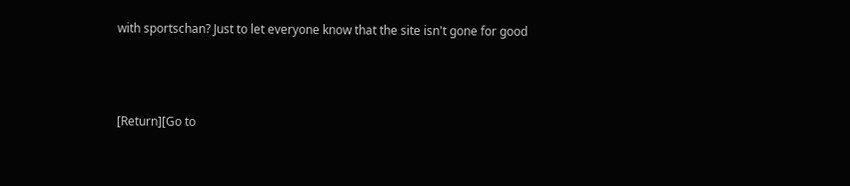with sportschan? Just to let everyone know that the site isn't gone for good



[Return][Go to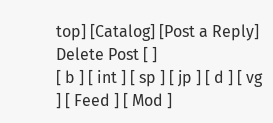top] [Catalog] [Post a Reply]
Delete Post [ ]
[ b ] [ int ] [ sp ] [ jp ] [ d ] [ vg ] [ Feed ] [ Mod ]